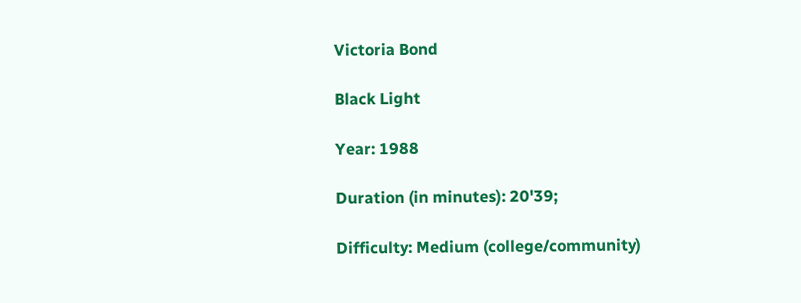Victoria Bond

Black Light

Year: 1988

Duration (in minutes): 20'39;

Difficulty: Medium (college/community)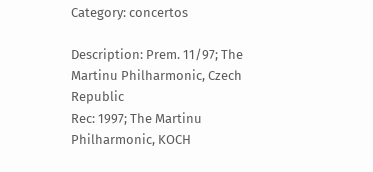Category: concertos

Description: Prem. 11/97; The Martinu Philharmonic, Czech Republic
Rec: 1997; The Martinu Philharmonic, KOCH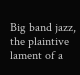Big band jazz, the plaintive lament of a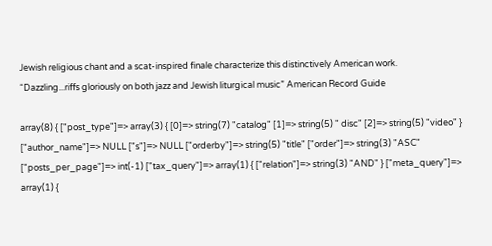Jewish religious chant and a scat-inspired finale characterize this distinctively American work.
“Dazzling...riffs gloriously on both jazz and Jewish liturgical music” American Record Guide

array(8) { ["post_type"]=> array(3) { [0]=> string(7) "catalog" [1]=> string(5) " disc" [2]=> string(5) "video" } ["author_name"]=> NULL ["s"]=> NULL ["orderby"]=> string(5) "title" ["order"]=> string(3) "ASC" ["posts_per_page"]=> int(-1) ["tax_query"]=> array(1) { ["relation"]=> string(3) "AND" } ["meta_query"]=> array(1) {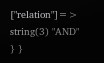["relation"]=> string(3) "AND" } }